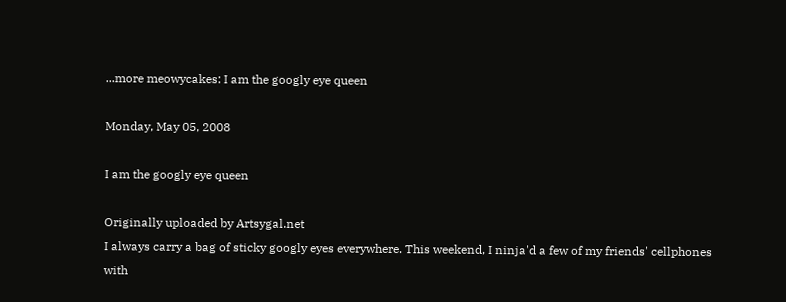...more meowycakes: I am the googly eye queen

Monday, May 05, 2008

I am the googly eye queen

Originally uploaded by Artsygal.net
I always carry a bag of sticky googly eyes everywhere. This weekend, I ninja'd a few of my friends' cellphones with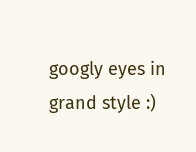googly eyes in grand style :)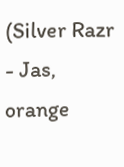(Silver Razr - Jas, orange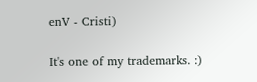enV - Cristi)

It's one of my trademarks. :)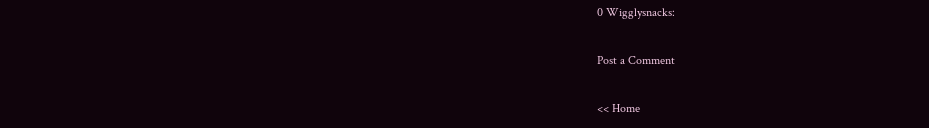0 Wigglysnacks:

Post a Comment

<< Home